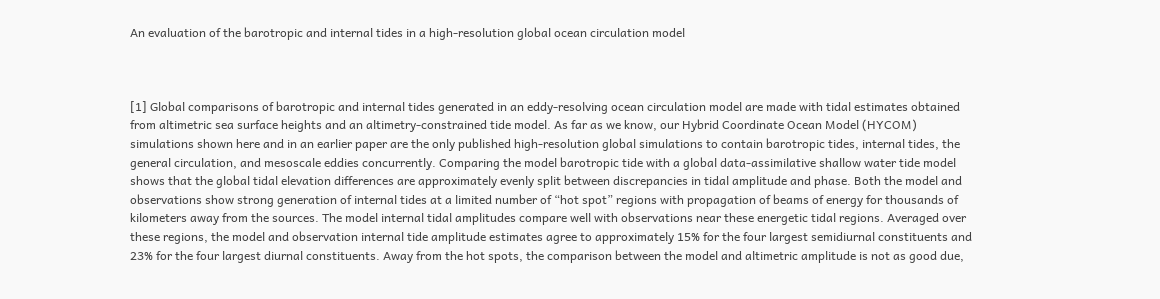An evaluation of the barotropic and internal tides in a high-resolution global ocean circulation model



[1] Global comparisons of barotropic and internal tides generated in an eddy-resolving ocean circulation model are made with tidal estimates obtained from altimetric sea surface heights and an altimetry-constrained tide model. As far as we know, our Hybrid Coordinate Ocean Model (HYCOM) simulations shown here and in an earlier paper are the only published high-resolution global simulations to contain barotropic tides, internal tides, the general circulation, and mesoscale eddies concurrently. Comparing the model barotropic tide with a global data-assimilative shallow water tide model shows that the global tidal elevation differences are approximately evenly split between discrepancies in tidal amplitude and phase. Both the model and observations show strong generation of internal tides at a limited number of “hot spot” regions with propagation of beams of energy for thousands of kilometers away from the sources. The model internal tidal amplitudes compare well with observations near these energetic tidal regions. Averaged over these regions, the model and observation internal tide amplitude estimates agree to approximately 15% for the four largest semidiurnal constituents and 23% for the four largest diurnal constituents. Away from the hot spots, the comparison between the model and altimetric amplitude is not as good due,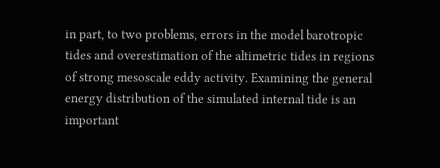in part, to two problems, errors in the model barotropic tides and overestimation of the altimetric tides in regions of strong mesoscale eddy activity. Examining the general energy distribution of the simulated internal tide is an important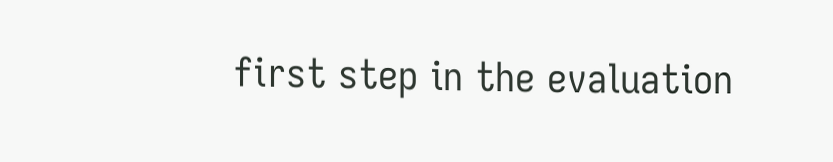first step in the evaluation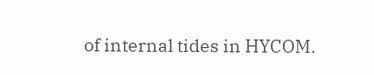of internal tides in HYCOM.